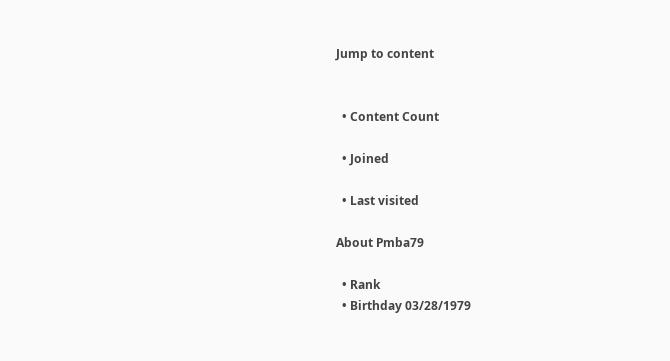Jump to content


  • Content Count

  • Joined

  • Last visited

About Pmba79

  • Rank
  • Birthday 03/28/1979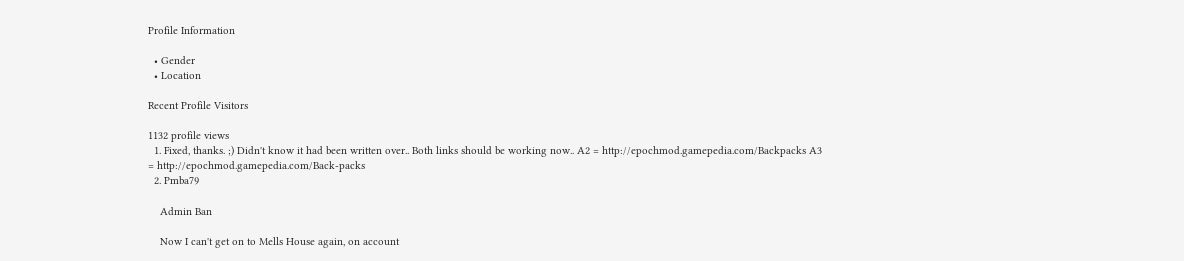Profile Information

  • Gender
  • Location

Recent Profile Visitors

1132 profile views
  1. Fixed, thanks. ;) Didn't know it had been written over.. Both links should be working now.. A2 = http://epochmod.gamepedia.com/Backpacks A3 = http://epochmod.gamepedia.com/Back-packs
  2. Pmba79

    Admin Ban

    Now I can't get on to Mells House again, on account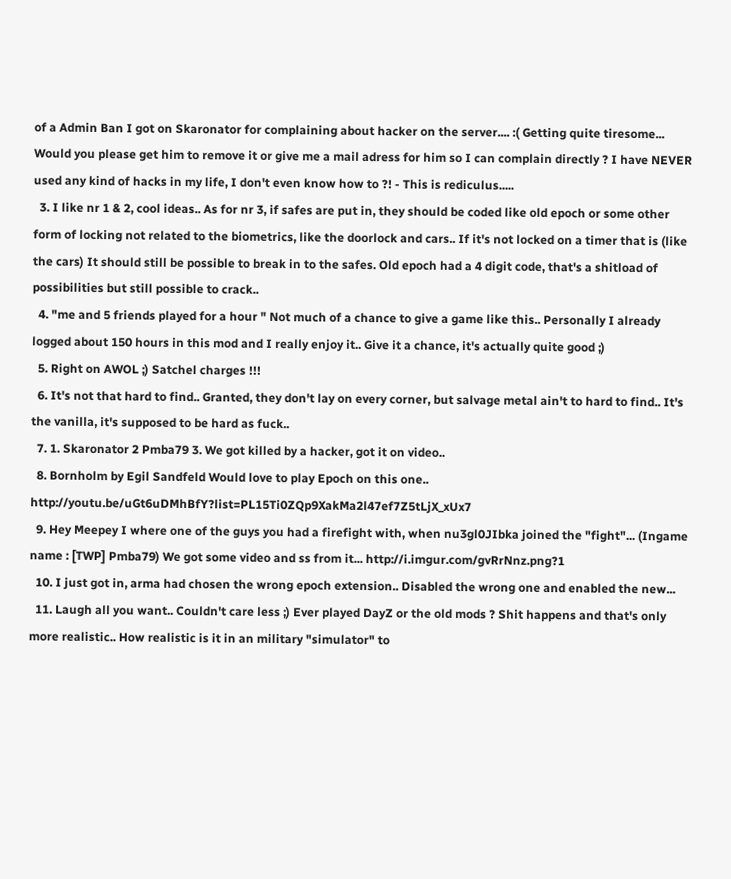of a Admin Ban I got on Skaronator for complaining about hacker on the server.... :( Getting quite tiresome... Would you please get him to remove it or give me a mail adress for him so I can complain directly ? I have NEVER used any kind of hacks in my life, I don't even know how to ?! - This is rediculus.....
  3. I like nr 1 & 2, cool ideas.. As for nr 3, if safes are put in, they should be coded like old epoch or some other form of locking not related to the biometrics, like the doorlock and cars.. If it's not locked on a timer that is (like the cars) It should still be possible to break in to the safes. Old epoch had a 4 digit code, that's a shitload of possibilities but still possible to crack..
  4. "me and 5 friends played for a hour " Not much of a chance to give a game like this.. Personally I already logged about 150 hours in this mod and I really enjoy it.. Give it a chance, it's actually quite good ;)
  5. Right on AWOL ;) Satchel charges !!!
  6. It's not that hard to find.. Granted, they don't lay on every corner, but salvage metal ain't to hard to find.. It's the vanilla, it's supposed to be hard as fuck..
  7. 1. Skaronator 2 Pmba79 3. We got killed by a hacker, got it on video..
  8. Bornholm by Egil Sandfeld Would love to play Epoch on this one.. http://youtu.be/uGt6uDMhBfY?list=PL15Ti0ZQp9XakMa2l47ef7Z5tLjX_xUx7
  9. Hey Meepey I where one of the guys you had a firefight with, when nu3gl0JIbka joined the "fight"... (Ingame name : [TWP] Pmba79) We got some video and ss from it... http://i.imgur.com/gvRrNnz.png?1
  10. I just got in, arma had chosen the wrong epoch extension.. Disabled the wrong one and enabled the new...
  11. Laugh all you want.. Couldn't care less ;) Ever played DayZ or the old mods ? Shit happens and that's only more realistic.. How realistic is it in an military "simulator" to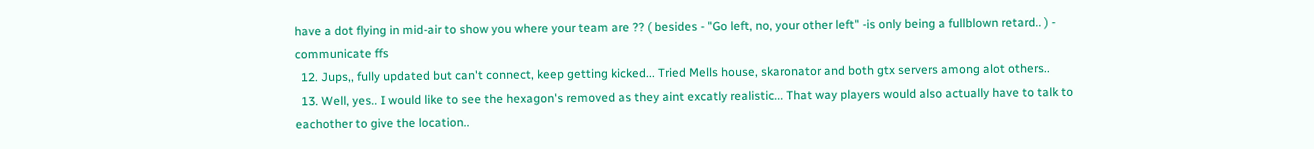have a dot flying in mid-air to show you where your team are ?? ( besides - "Go left, no, your other left" -is only being a fullblown retard.. ) - communicate ffs
  12. Jups,, fully updated but can't connect, keep getting kicked... Tried Mells house, skaronator and both gtx servers among alot others..
  13. Well, yes.. I would like to see the hexagon's removed as they aint excatly realistic... That way players would also actually have to talk to eachother to give the location..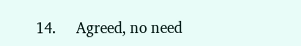14.     Agreed, no need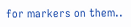for markers on them..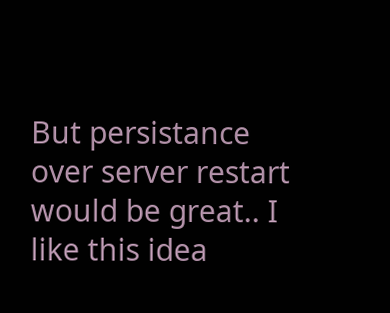But persistance over server restart would be great.. I like this idea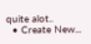quite alot..
  • Create New...